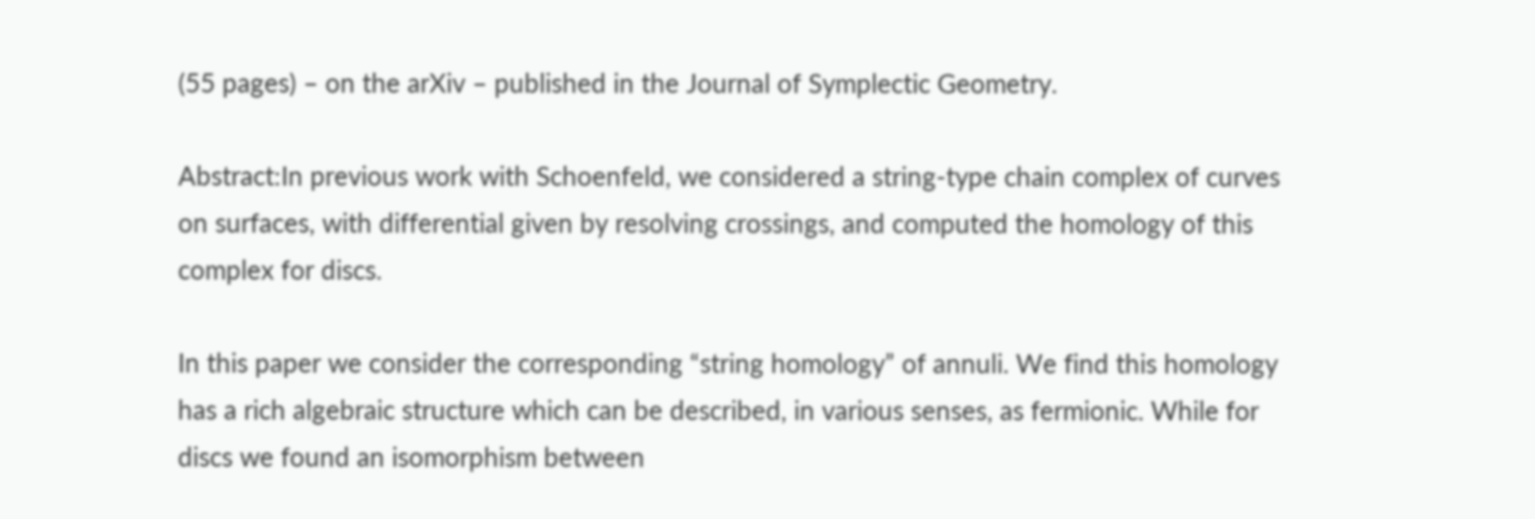(55 pages) – on the arXiv – published in the Journal of Symplectic Geometry.

Abstract:In previous work with Schoenfeld, we considered a string-type chain complex of curves on surfaces, with differential given by resolving crossings, and computed the homology of this complex for discs.

In this paper we consider the corresponding “string homology” of annuli. We find this homology has a rich algebraic structure which can be described, in various senses, as fermionic. While for discs we found an isomorphism between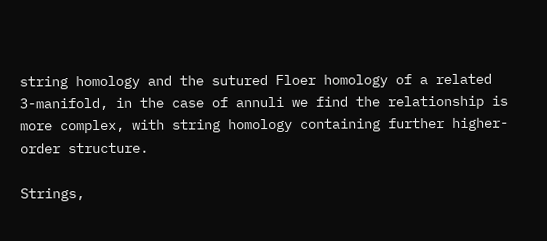string homology and the sutured Floer homology of a related 3-manifold, in the case of annuli we find the relationship is more complex, with string homology containing further higher-order structure.

Strings,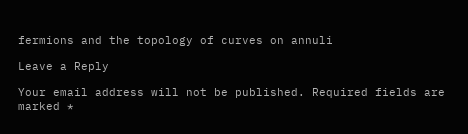fermions and the topology of curves on annuli

Leave a Reply

Your email address will not be published. Required fields are marked *